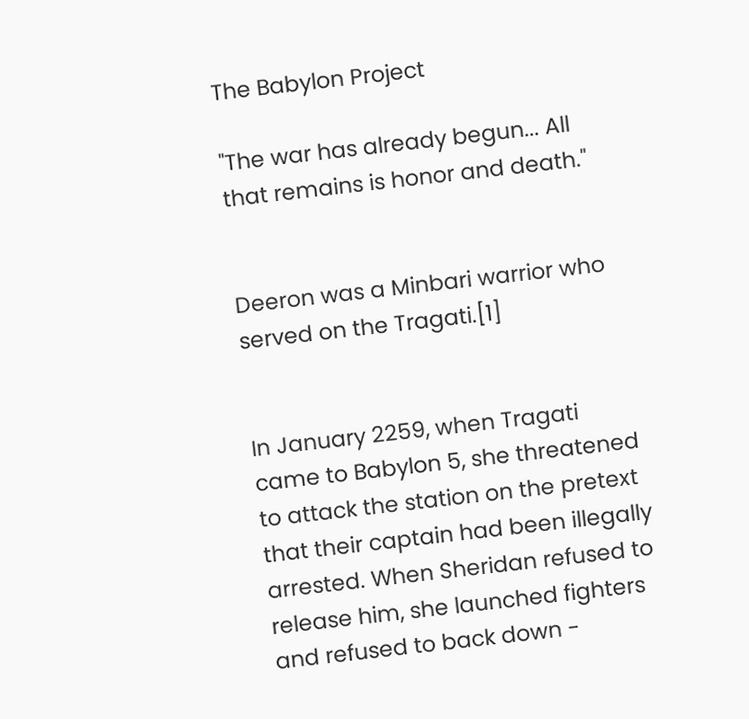The Babylon Project

"The war has already begun... All that remains is honor and death."


Deeron was a Minbari warrior who served on the Tragati.[1]


In January 2259, when Tragati came to Babylon 5, she threatened to attack the station on the pretext that their captain had been illegally arrested. When Sheridan refused to release him, she launched fighters and refused to back down -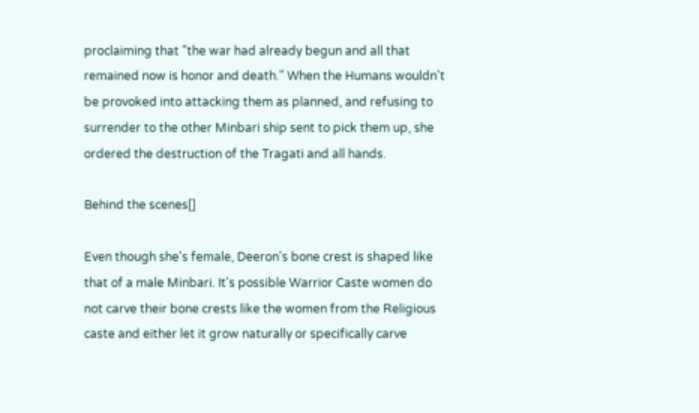proclaiming that "the war had already begun and all that remained now is honor and death." When the Humans wouldn't be provoked into attacking them as planned, and refusing to surrender to the other Minbari ship sent to pick them up, she ordered the destruction of the Tragati and all hands.

Behind the scenes[]

Even though she's female, Deeron's bone crest is shaped like that of a male Minbari. It's possible Warrior Caste women do not carve their bone crests like the women from the Religious caste and either let it grow naturally or specifically carve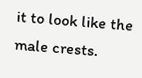it to look like the male crests.